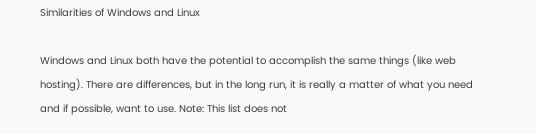Similarities of Windows and Linux

Windows and Linux both have the potential to accomplish the same things (like web hosting). There are differences, but in the long run, it is really a matter of what you need and if possible, want to use. Note: This list does not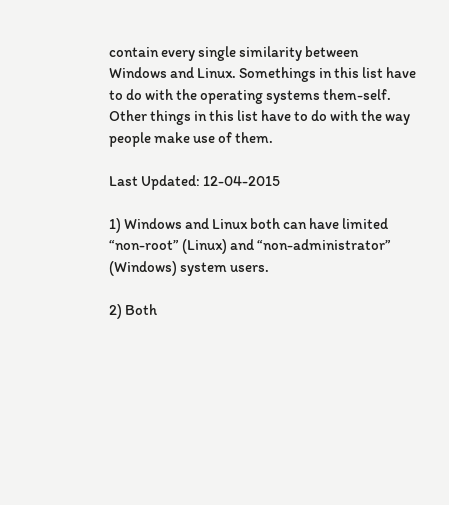contain every single similarity between Windows and Linux. Somethings in this list have to do with the operating systems them-self. Other things in this list have to do with the way people make use of them.

Last Updated: 12-04-2015

1) Windows and Linux both can have limited “non-root” (Linux) and “non-administrator” (Windows) system users.

2) Both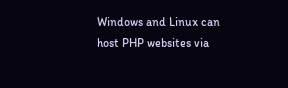Windows and Linux can host PHP websites via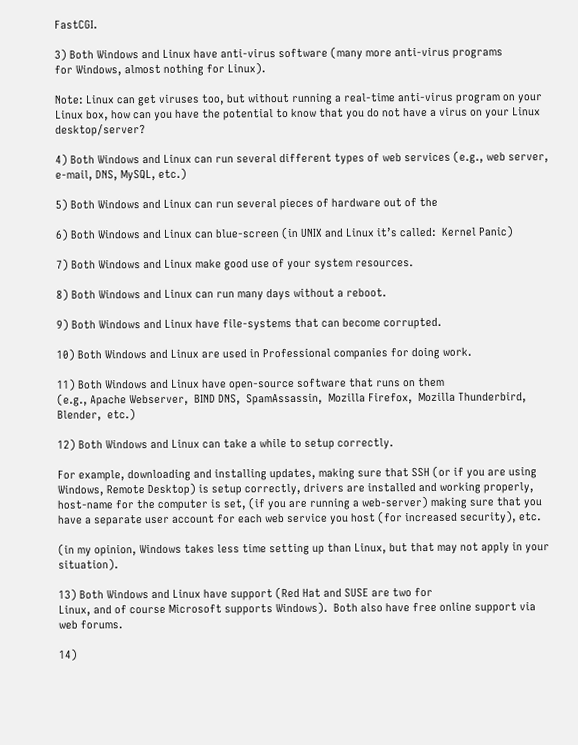FastCGI.

3) Both Windows and Linux have anti-virus software (many more anti-virus programs
for Windows, almost nothing for Linux).

Note: Linux can get viruses too, but without running a real-time anti-virus program on your Linux box, how can you have the potential to know that you do not have a virus on your Linux desktop/server?

4) Both Windows and Linux can run several different types of web services (e.g., web server, e-mail, DNS, MySQL, etc.)

5) Both Windows and Linux can run several pieces of hardware out of the

6) Both Windows and Linux can blue-screen (in UNIX and Linux it’s called:  Kernel Panic)

7) Both Windows and Linux make good use of your system resources.

8) Both Windows and Linux can run many days without a reboot.

9) Both Windows and Linux have file-systems that can become corrupted.

10) Both Windows and Linux are used in Professional companies for doing work.

11) Both Windows and Linux have open-source software that runs on them
(e.g., Apache Webserver,  BIND DNS,  SpamAssassin,  Mozilla Firefox,  Mozilla Thunderbird,  Blender,  etc.)

12) Both Windows and Linux can take a while to setup correctly.

For example, downloading and installing updates, making sure that SSH (or if you are using Windows, Remote Desktop) is setup correctly, drivers are installed and working properly, host-name for the computer is set, (if you are running a web-server) making sure that you have a separate user account for each web service you host (for increased security), etc.

(in my opinion, Windows takes less time setting up than Linux, but that may not apply in your situation).

13) Both Windows and Linux have support (Red Hat and SUSE are two for
Linux, and of course Microsoft supports Windows).  Both also have free online support via web forums.

14)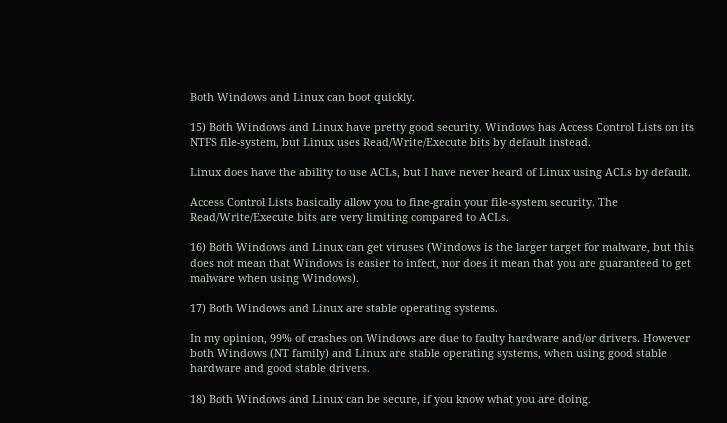Both Windows and Linux can boot quickly.

15) Both Windows and Linux have pretty good security. Windows has Access Control Lists on its NTFS file-system, but Linux uses Read/Write/Execute bits by default instead.

Linux does have the ability to use ACLs, but I have never heard of Linux using ACLs by default.

Access Control Lists basically allow you to fine-grain your file-system security. The Read/Write/Execute bits are very limiting compared to ACLs.

16) Both Windows and Linux can get viruses (Windows is the larger target for malware, but this does not mean that Windows is easier to infect, nor does it mean that you are guaranteed to get malware when using Windows).

17) Both Windows and Linux are stable operating systems.

In my opinion, 99% of crashes on Windows are due to faulty hardware and/or drivers. However both Windows (NT family) and Linux are stable operating systems, when using good stable hardware and good stable drivers.

18) Both Windows and Linux can be secure, if you know what you are doing.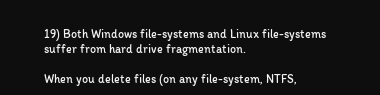19) Both Windows file-systems and Linux file-systems suffer from hard drive fragmentation.

When you delete files (on any file-system, NTFS,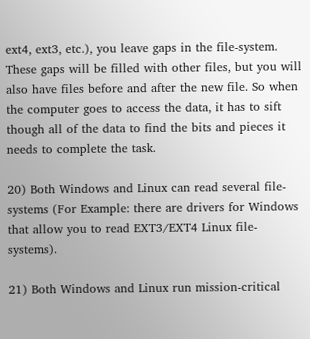ext4, ext3, etc.), you leave gaps in the file-system. These gaps will be filled with other files, but you will also have files before and after the new file. So when the computer goes to access the data, it has to sift though all of the data to find the bits and pieces it needs to complete the task.

20) Both Windows and Linux can read several file-systems (For Example: there are drivers for Windows that allow you to read EXT3/EXT4 Linux file-systems).

21) Both Windows and Linux run mission-critical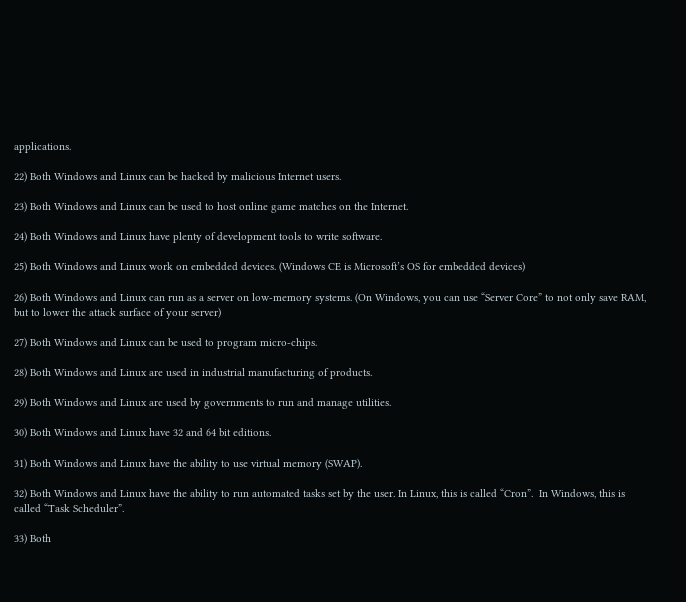applications.

22) Both Windows and Linux can be hacked by malicious Internet users.

23) Both Windows and Linux can be used to host online game matches on the Internet.

24) Both Windows and Linux have plenty of development tools to write software.

25) Both Windows and Linux work on embedded devices. (Windows CE is Microsoft’s OS for embedded devices)

26) Both Windows and Linux can run as a server on low-memory systems. (On Windows, you can use “Server Core” to not only save RAM, but to lower the attack surface of your server)

27) Both Windows and Linux can be used to program micro-chips.

28) Both Windows and Linux are used in industrial manufacturing of products.

29) Both Windows and Linux are used by governments to run and manage utilities.

30) Both Windows and Linux have 32 and 64 bit editions.

31) Both Windows and Linux have the ability to use virtual memory (SWAP).

32) Both Windows and Linux have the ability to run automated tasks set by the user. In Linux, this is called “Cron”.  In Windows, this is called “Task Scheduler”.

33) Both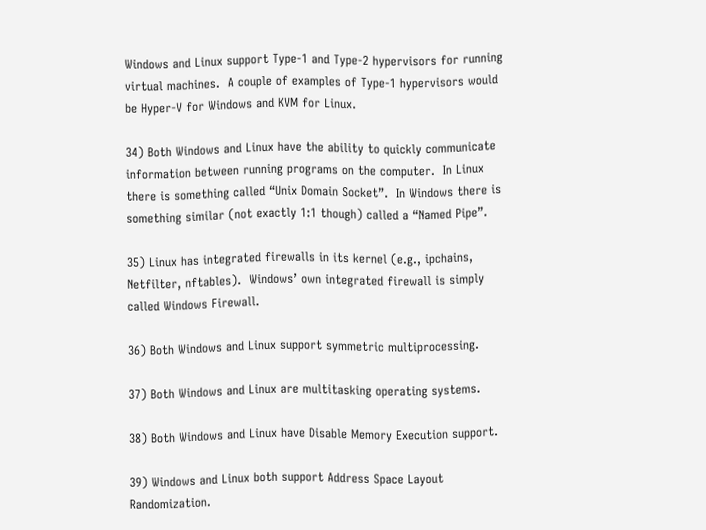Windows and Linux support Type-1 and Type-2 hypervisors for running virtual machines.  A couple of examples of Type-1 hypervisors would be Hyper-V for Windows and KVM for Linux.

34) Both Windows and Linux have the ability to quickly communicate information between running programs on the computer.  In Linux there is something called “Unix Domain Socket”.  In Windows there is something similar (not exactly 1:1 though) called a “Named Pipe”.

35) Linux has integrated firewalls in its kernel (e.g., ipchains, Netfilter, nftables).  Windows’ own integrated firewall is simply called Windows Firewall.

36) Both Windows and Linux support symmetric multiprocessing.

37) Both Windows and Linux are multitasking operating systems.

38) Both Windows and Linux have Disable Memory Execution support.

39) Windows and Linux both support Address Space Layout Randomization.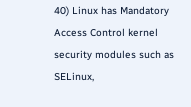40) Linux has Mandatory Access Control kernel security modules such as SELinux,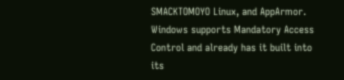SMACKTOMOYO Linux, and AppArmor.  Windows supports Mandatory Access Control and already has it built into its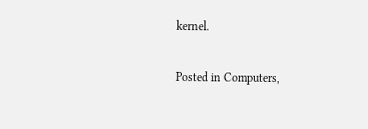kernel.

Posted in Computers,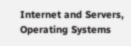Internet and Servers, Operating Systems